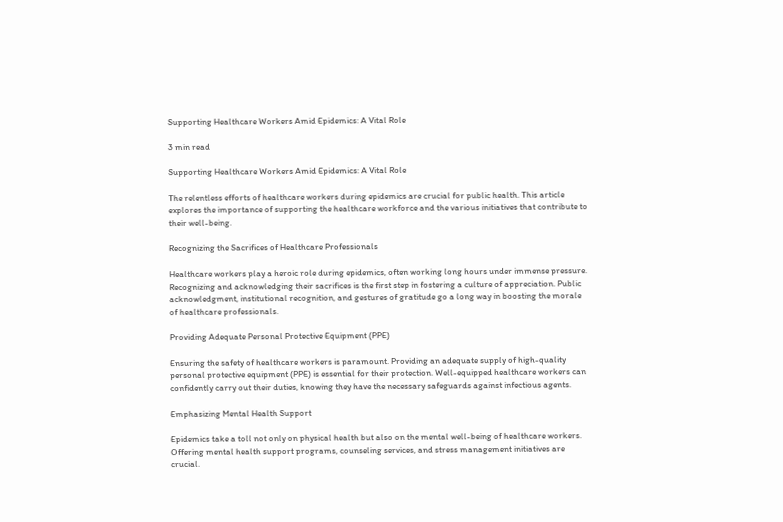Supporting Healthcare Workers Amid Epidemics: A Vital Role

3 min read

Supporting Healthcare Workers Amid Epidemics: A Vital Role

The relentless efforts of healthcare workers during epidemics are crucial for public health. This article explores the importance of supporting the healthcare workforce and the various initiatives that contribute to their well-being.

Recognizing the Sacrifices of Healthcare Professionals

Healthcare workers play a heroic role during epidemics, often working long hours under immense pressure. Recognizing and acknowledging their sacrifices is the first step in fostering a culture of appreciation. Public acknowledgment, institutional recognition, and gestures of gratitude go a long way in boosting the morale of healthcare professionals.

Providing Adequate Personal Protective Equipment (PPE)

Ensuring the safety of healthcare workers is paramount. Providing an adequate supply of high-quality personal protective equipment (PPE) is essential for their protection. Well-equipped healthcare workers can confidently carry out their duties, knowing they have the necessary safeguards against infectious agents.

Emphasizing Mental Health Support

Epidemics take a toll not only on physical health but also on the mental well-being of healthcare workers. Offering mental health support programs, counseling services, and stress management initiatives are crucial.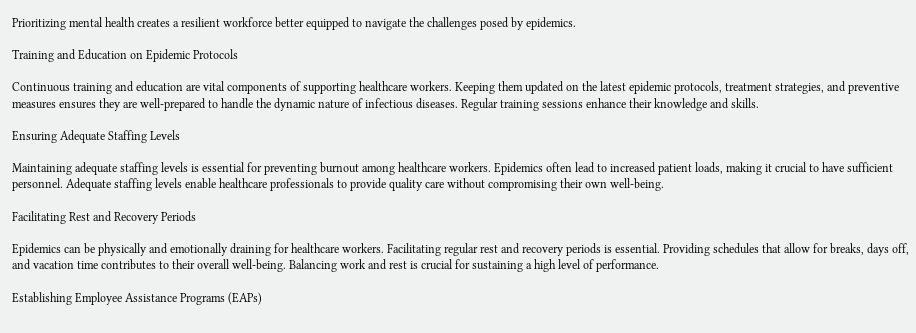Prioritizing mental health creates a resilient workforce better equipped to navigate the challenges posed by epidemics.

Training and Education on Epidemic Protocols

Continuous training and education are vital components of supporting healthcare workers. Keeping them updated on the latest epidemic protocols, treatment strategies, and preventive measures ensures they are well-prepared to handle the dynamic nature of infectious diseases. Regular training sessions enhance their knowledge and skills.

Ensuring Adequate Staffing Levels

Maintaining adequate staffing levels is essential for preventing burnout among healthcare workers. Epidemics often lead to increased patient loads, making it crucial to have sufficient personnel. Adequate staffing levels enable healthcare professionals to provide quality care without compromising their own well-being.

Facilitating Rest and Recovery Periods

Epidemics can be physically and emotionally draining for healthcare workers. Facilitating regular rest and recovery periods is essential. Providing schedules that allow for breaks, days off, and vacation time contributes to their overall well-being. Balancing work and rest is crucial for sustaining a high level of performance.

Establishing Employee Assistance Programs (EAPs)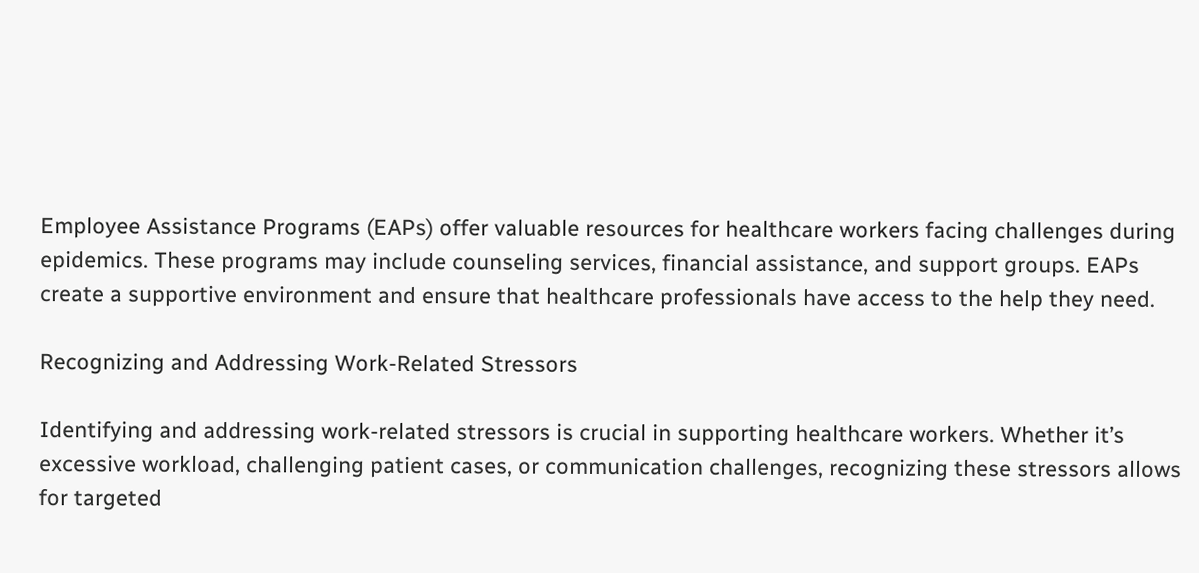Employee Assistance Programs (EAPs) offer valuable resources for healthcare workers facing challenges during epidemics. These programs may include counseling services, financial assistance, and support groups. EAPs create a supportive environment and ensure that healthcare professionals have access to the help they need.

Recognizing and Addressing Work-Related Stressors

Identifying and addressing work-related stressors is crucial in supporting healthcare workers. Whether it’s excessive workload, challenging patient cases, or communication challenges, recognizing these stressors allows for targeted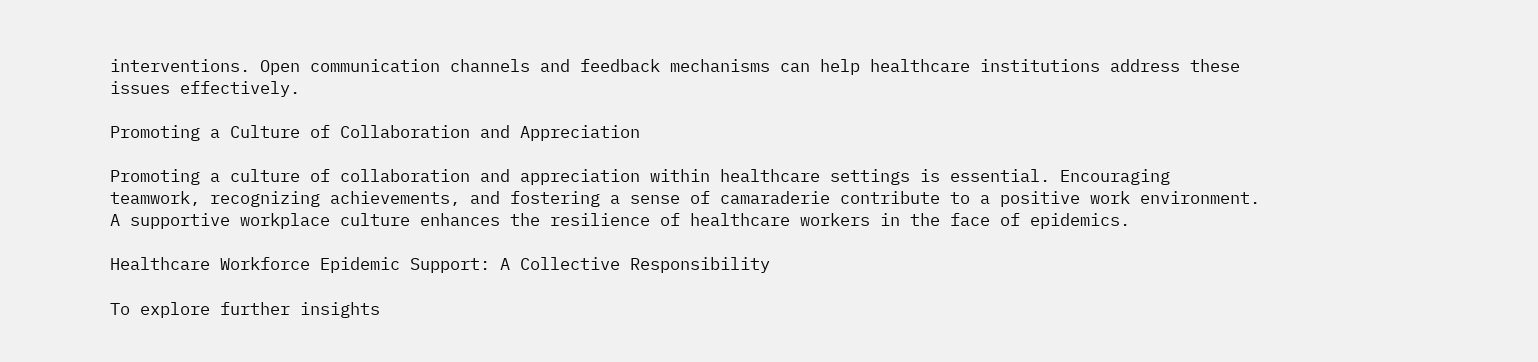interventions. Open communication channels and feedback mechanisms can help healthcare institutions address these issues effectively.

Promoting a Culture of Collaboration and Appreciation

Promoting a culture of collaboration and appreciation within healthcare settings is essential. Encouraging teamwork, recognizing achievements, and fostering a sense of camaraderie contribute to a positive work environment. A supportive workplace culture enhances the resilience of healthcare workers in the face of epidemics.

Healthcare Workforce Epidemic Support: A Collective Responsibility

To explore further insights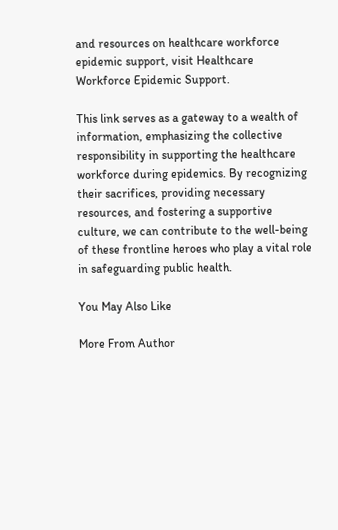and resources on healthcare workforce epidemic support, visit Healthcare Workforce Epidemic Support.

This link serves as a gateway to a wealth of information, emphasizing the collective responsibility in supporting the healthcare workforce during epidemics. By recognizing their sacrifices, providing necessary resources, and fostering a supportive culture, we can contribute to the well-being of these frontline heroes who play a vital role in safeguarding public health.

You May Also Like

More From Author